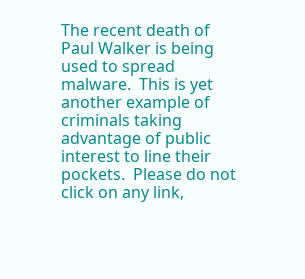The recent death of Paul Walker is being used to spread malware.  This is yet another example of criminals taking advantage of public interest to line their pockets.  Please do not click on any link,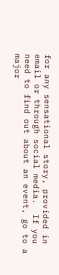for any sensational story, provided in email or through social media.  If you need to find out about an event, go to a major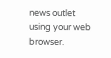news outlet using your web browser.